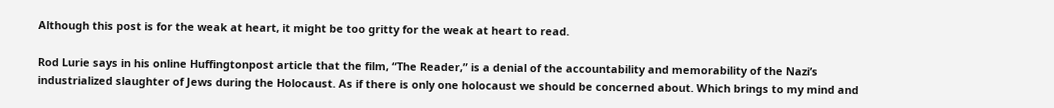Although this post is for the weak at heart, it might be too gritty for the weak at heart to read.

Rod Lurie says in his online Huffingtonpost article that the film, “The Reader,” is a denial of the accountability and memorability of the Nazi’s industrialized slaughter of Jews during the Holocaust. As if there is only one holocaust we should be concerned about. Which brings to my mind and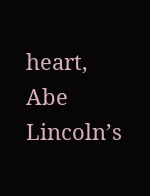heart, Abe Lincoln’s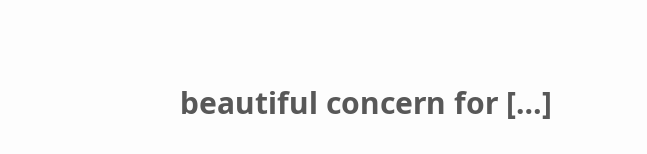beautiful concern for […]